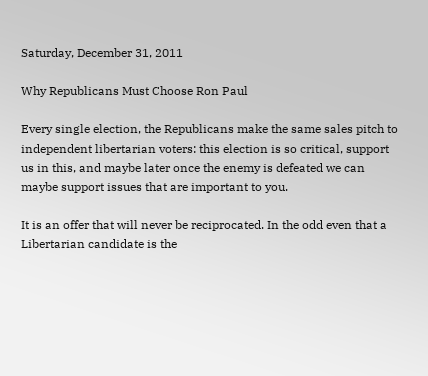Saturday, December 31, 2011

Why Republicans Must Choose Ron Paul

Every single election, the Republicans make the same sales pitch to independent libertarian voters: this election is so critical, support us in this, and maybe later once the enemy is defeated we can maybe support issues that are important to you.

It is an offer that will never be reciprocated. In the odd even that a Libertarian candidate is the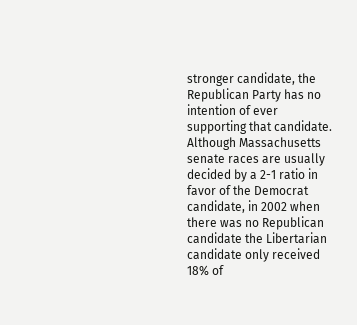stronger candidate, the Republican Party has no intention of ever supporting that candidate. Although Massachusetts senate races are usually decided by a 2-1 ratio in favor of the Democrat candidate, in 2002 when there was no Republican candidate the Libertarian candidate only received 18% of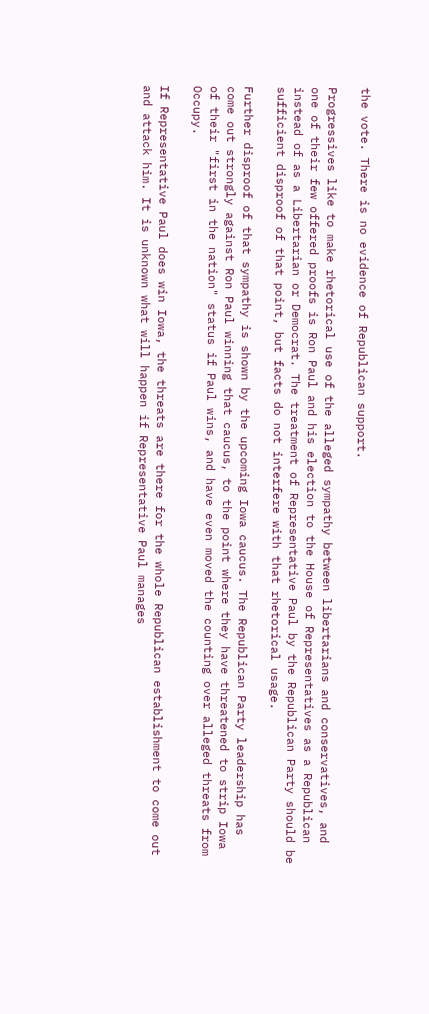the vote. There is no evidence of Republican support.

Progressives like to make rhetorical use of the alleged sympathy between libertarians and conservatives, and one of their few offered proofs is Ron Paul and his election to the House of Representatives as a Republican instead of as a Libertarian or Democrat. The treatment of Representative Paul by the Republican Party should be sufficient disproof of that point, but facts do not interfere with that rhetorical usage.

Further disproof of that sympathy is shown by the upcoming Iowa caucus. The Republican Party leadership has come out strongly against Ron Paul winning that caucus, to the point where they have threatened to strip Iowa of their "first in the nation" status if Paul wins, and have even moved the counting over alleged threats from Occupy.

If Representative Paul does win Iowa, the threats are there for the whole Republican establishment to come out and attack him. It is unknown what will happen if Representative Paul manages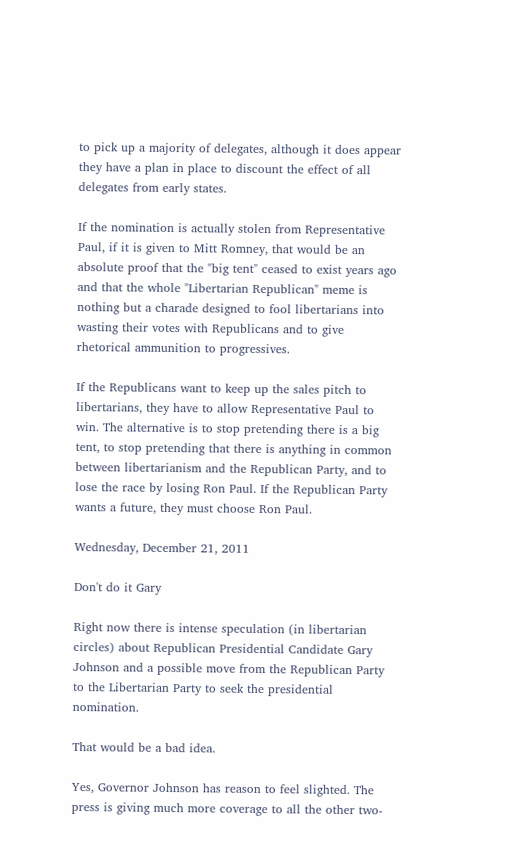to pick up a majority of delegates, although it does appear they have a plan in place to discount the effect of all delegates from early states.

If the nomination is actually stolen from Representative Paul, if it is given to Mitt Romney, that would be an absolute proof that the "big tent" ceased to exist years ago and that the whole "Libertarian Republican" meme is nothing but a charade designed to fool libertarians into wasting their votes with Republicans and to give rhetorical ammunition to progressives.

If the Republicans want to keep up the sales pitch to libertarians, they have to allow Representative Paul to win. The alternative is to stop pretending there is a big tent, to stop pretending that there is anything in common between libertarianism and the Republican Party, and to lose the race by losing Ron Paul. If the Republican Party wants a future, they must choose Ron Paul.

Wednesday, December 21, 2011

Don't do it Gary

Right now there is intense speculation (in libertarian circles) about Republican Presidential Candidate Gary Johnson and a possible move from the Republican Party to the Libertarian Party to seek the presidential nomination.

That would be a bad idea.

Yes, Governor Johnson has reason to feel slighted. The press is giving much more coverage to all the other two-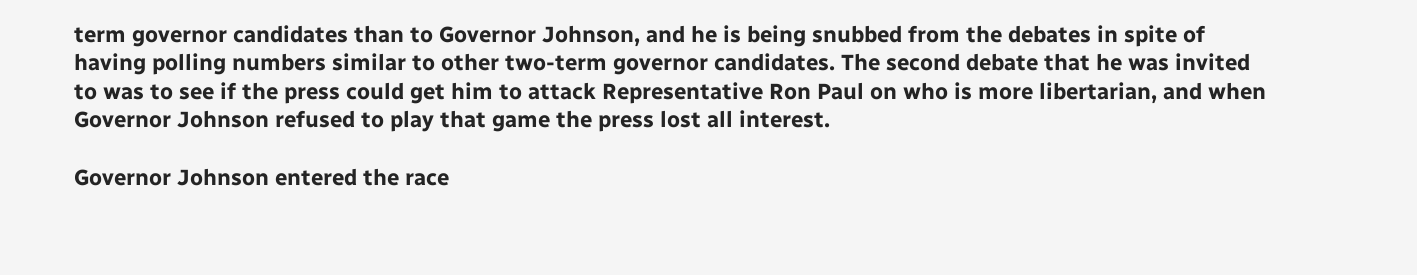term governor candidates than to Governor Johnson, and he is being snubbed from the debates in spite of having polling numbers similar to other two-term governor candidates. The second debate that he was invited to was to see if the press could get him to attack Representative Ron Paul on who is more libertarian, and when Governor Johnson refused to play that game the press lost all interest.

Governor Johnson entered the race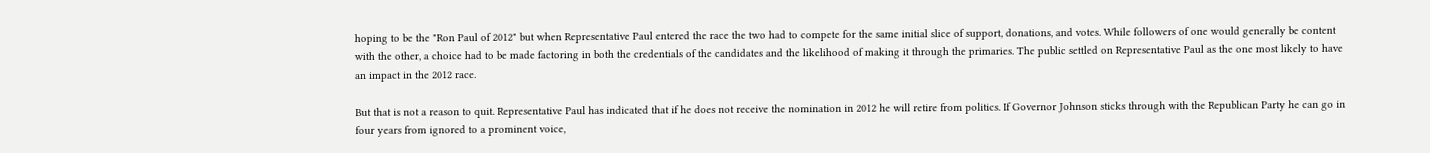hoping to be the "Ron Paul of 2012" but when Representative Paul entered the race the two had to compete for the same initial slice of support, donations, and votes. While followers of one would generally be content with the other, a choice had to be made factoring in both the credentials of the candidates and the likelihood of making it through the primaries. The public settled on Representative Paul as the one most likely to have an impact in the 2012 race.

But that is not a reason to quit. Representative Paul has indicated that if he does not receive the nomination in 2012 he will retire from politics. If Governor Johnson sticks through with the Republican Party he can go in four years from ignored to a prominent voice,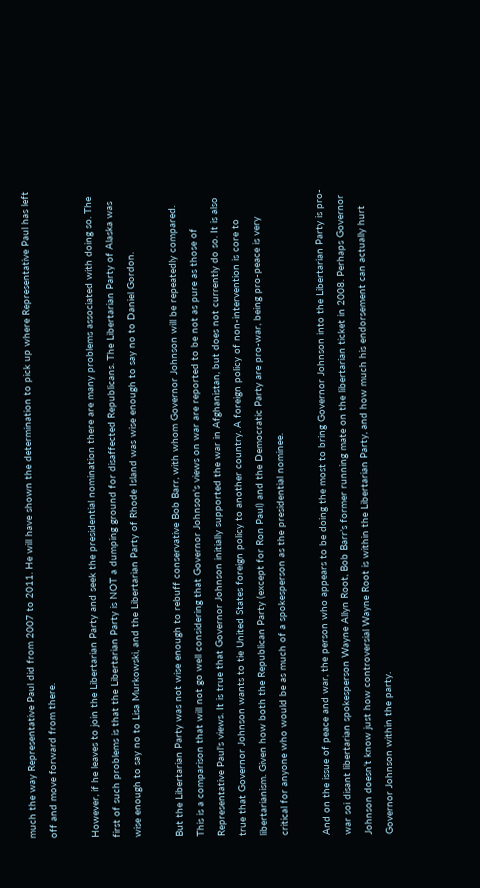much the way Representative Paul did from 2007 to 2011. He will have shown the determination to pick up where Representative Paul has left off and move forward from there.

However, if he leaves to join the Libertarian Party and seek the presidential nomination there are many problems associated with doing so. The first of such problems is that the Libertarian Party is NOT a dumping ground for disaffected Republicans. The Libertarian Party of Alaska was wise enough to say no to Lisa Murkowski, and the Libertarian Party of Rhode Island was wise enough to say no to Daniel Gordon.

But the Libertarian Party was not wise enough to rebuff conservative Bob Barr, with whom Governor Johnson will be repeatedly compared. This is a comparison that will not go well considering that Governor Johnson's views on war are reported to be not as pure as those of Representative Paul's views. It is true that Governor Johnson initially supported the war in Afghanistan, but does not currently do so. It is also true that Governor Johnson wants to tie United States foreign policy to another country. A foreign policy of non-intervention is core to libertarianism. Given how both the Republican Party (except for Ron Paul) and the Democratic Party are pro-war, being pro-peace is very critical for anyone who would be as much of a spokesperson as the presidential nominee.

And on the issue of peace and war, the person who appears to be doing the most to bring Governor Johnson into the Libertarian Party is pro-war soi disant libertarian spokesperson Wayne Allyn Root, Bob Barr’s former running mate on the libertarian ticket in 2008. Perhaps Governor Johnson doesn’t know just how controversial Wayne Root is within the Libertarian Party, and how much his endorsement can actually hurt Governor Johnson within the party.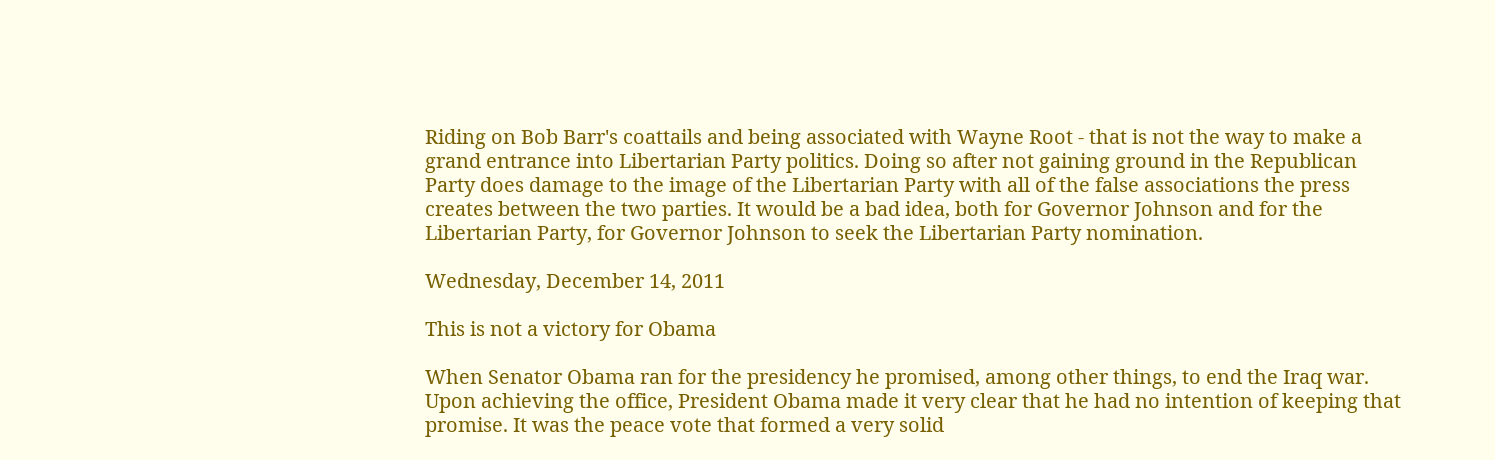Riding on Bob Barr's coattails and being associated with Wayne Root - that is not the way to make a grand entrance into Libertarian Party politics. Doing so after not gaining ground in the Republican Party does damage to the image of the Libertarian Party with all of the false associations the press creates between the two parties. It would be a bad idea, both for Governor Johnson and for the Libertarian Party, for Governor Johnson to seek the Libertarian Party nomination.

Wednesday, December 14, 2011

This is not a victory for Obama

When Senator Obama ran for the presidency he promised, among other things, to end the Iraq war. Upon achieving the office, President Obama made it very clear that he had no intention of keeping that promise. It was the peace vote that formed a very solid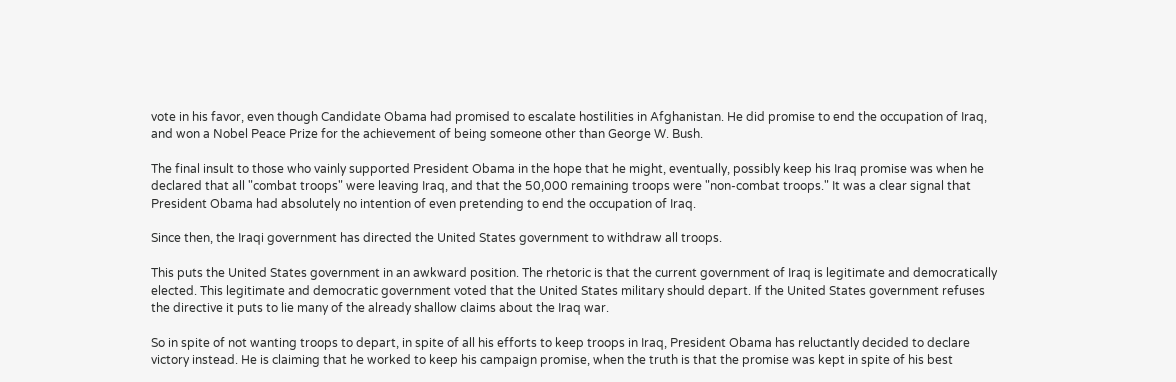vote in his favor, even though Candidate Obama had promised to escalate hostilities in Afghanistan. He did promise to end the occupation of Iraq, and won a Nobel Peace Prize for the achievement of being someone other than George W. Bush.

The final insult to those who vainly supported President Obama in the hope that he might, eventually, possibly keep his Iraq promise was when he declared that all "combat troops" were leaving Iraq, and that the 50,000 remaining troops were "non-combat troops." It was a clear signal that President Obama had absolutely no intention of even pretending to end the occupation of Iraq.

Since then, the Iraqi government has directed the United States government to withdraw all troops.

This puts the United States government in an awkward position. The rhetoric is that the current government of Iraq is legitimate and democratically elected. This legitimate and democratic government voted that the United States military should depart. If the United States government refuses the directive it puts to lie many of the already shallow claims about the Iraq war.

So in spite of not wanting troops to depart, in spite of all his efforts to keep troops in Iraq, President Obama has reluctantly decided to declare victory instead. He is claiming that he worked to keep his campaign promise, when the truth is that the promise was kept in spite of his best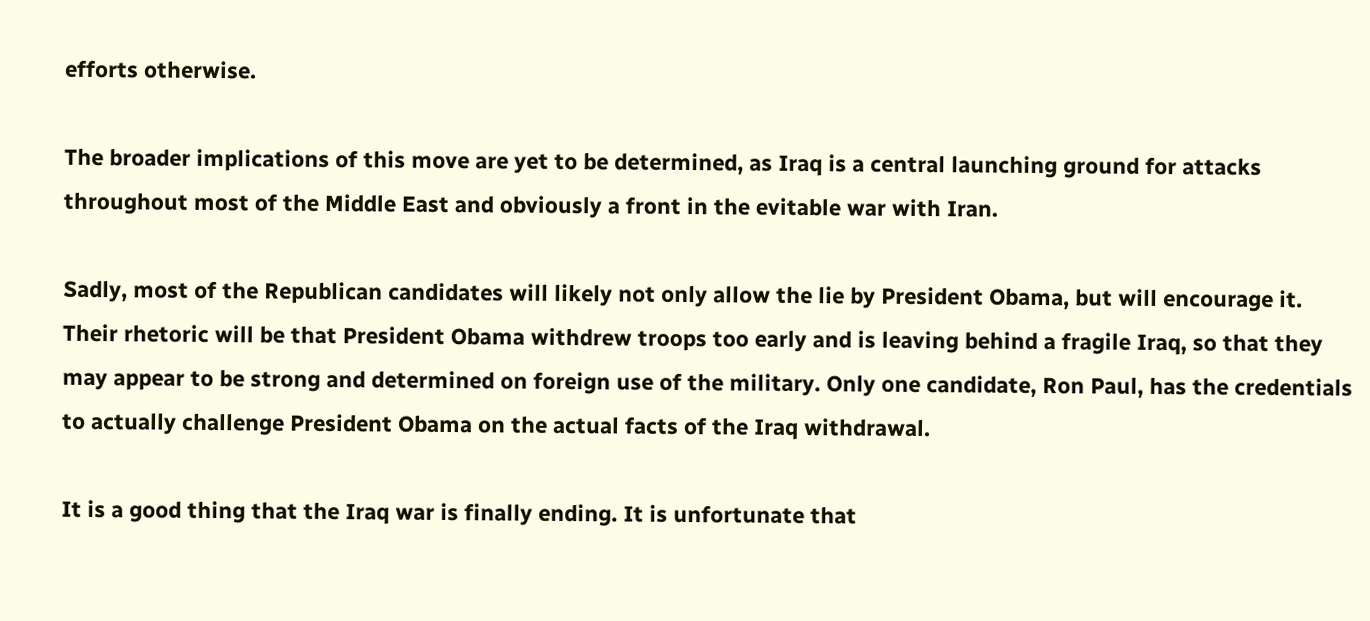efforts otherwise.

The broader implications of this move are yet to be determined, as Iraq is a central launching ground for attacks throughout most of the Middle East and obviously a front in the evitable war with Iran.

Sadly, most of the Republican candidates will likely not only allow the lie by President Obama, but will encourage it. Their rhetoric will be that President Obama withdrew troops too early and is leaving behind a fragile Iraq, so that they may appear to be strong and determined on foreign use of the military. Only one candidate, Ron Paul, has the credentials to actually challenge President Obama on the actual facts of the Iraq withdrawal.

It is a good thing that the Iraq war is finally ending. It is unfortunate that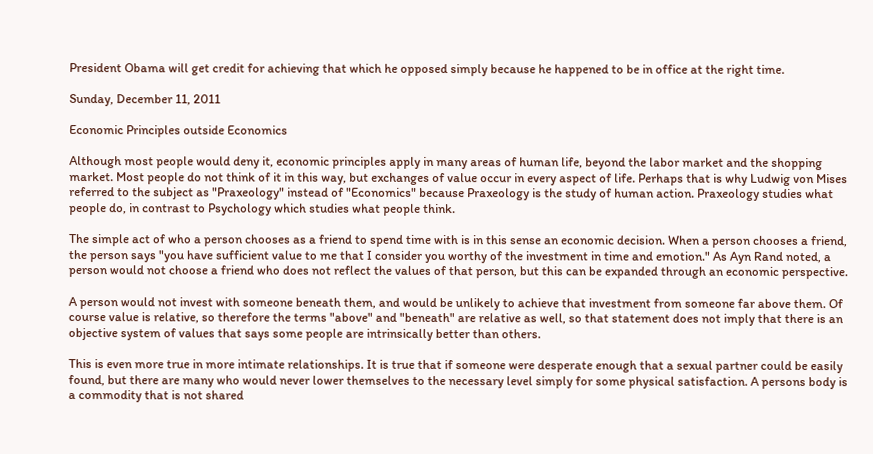President Obama will get credit for achieving that which he opposed simply because he happened to be in office at the right time.

Sunday, December 11, 2011

Economic Principles outside Economics

Although most people would deny it, economic principles apply in many areas of human life, beyond the labor market and the shopping market. Most people do not think of it in this way, but exchanges of value occur in every aspect of life. Perhaps that is why Ludwig von Mises referred to the subject as "Praxeology" instead of "Economics" because Praxeology is the study of human action. Praxeology studies what people do, in contrast to Psychology which studies what people think.

The simple act of who a person chooses as a friend to spend time with is in this sense an economic decision. When a person chooses a friend, the person says "you have sufficient value to me that I consider you worthy of the investment in time and emotion." As Ayn Rand noted, a person would not choose a friend who does not reflect the values of that person, but this can be expanded through an economic perspective.

A person would not invest with someone beneath them, and would be unlikely to achieve that investment from someone far above them. Of course value is relative, so therefore the terms "above" and "beneath" are relative as well, so that statement does not imply that there is an objective system of values that says some people are intrinsically better than others.

This is even more true in more intimate relationships. It is true that if someone were desperate enough that a sexual partner could be easily found, but there are many who would never lower themselves to the necessary level simply for some physical satisfaction. A persons body is a commodity that is not shared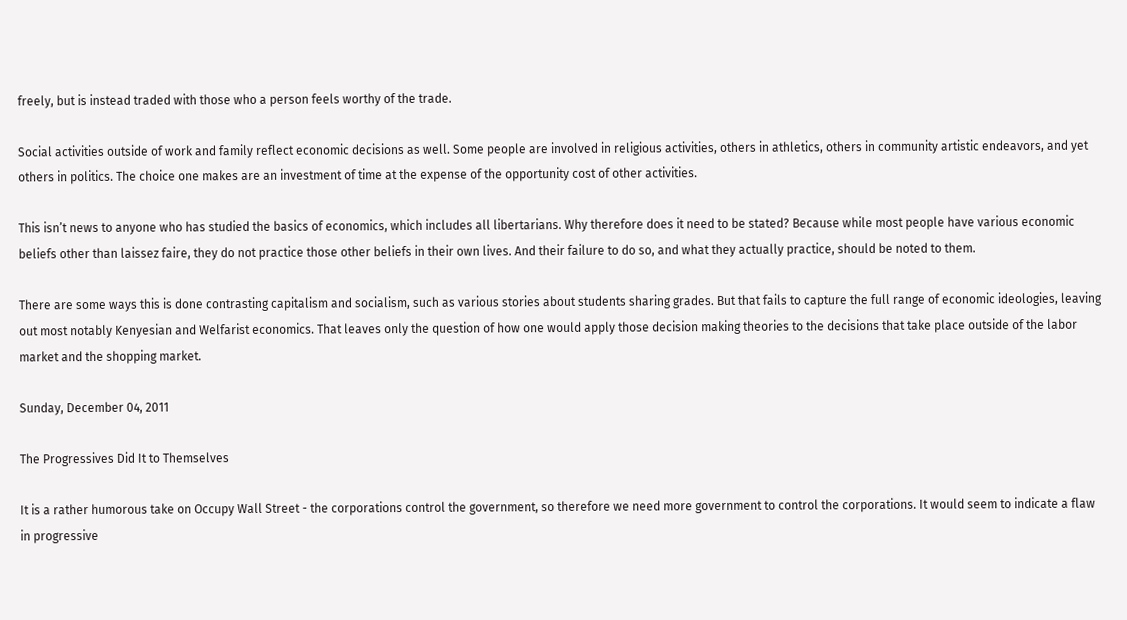freely, but is instead traded with those who a person feels worthy of the trade.

Social activities outside of work and family reflect economic decisions as well. Some people are involved in religious activities, others in athletics, others in community artistic endeavors, and yet others in politics. The choice one makes are an investment of time at the expense of the opportunity cost of other activities.

This isn’t news to anyone who has studied the basics of economics, which includes all libertarians. Why therefore does it need to be stated? Because while most people have various economic beliefs other than laissez faire, they do not practice those other beliefs in their own lives. And their failure to do so, and what they actually practice, should be noted to them.

There are some ways this is done contrasting capitalism and socialism, such as various stories about students sharing grades. But that fails to capture the full range of economic ideologies, leaving out most notably Kenyesian and Welfarist economics. That leaves only the question of how one would apply those decision making theories to the decisions that take place outside of the labor market and the shopping market.

Sunday, December 04, 2011

The Progressives Did It to Themselves

It is a rather humorous take on Occupy Wall Street - the corporations control the government, so therefore we need more government to control the corporations. It would seem to indicate a flaw in progressive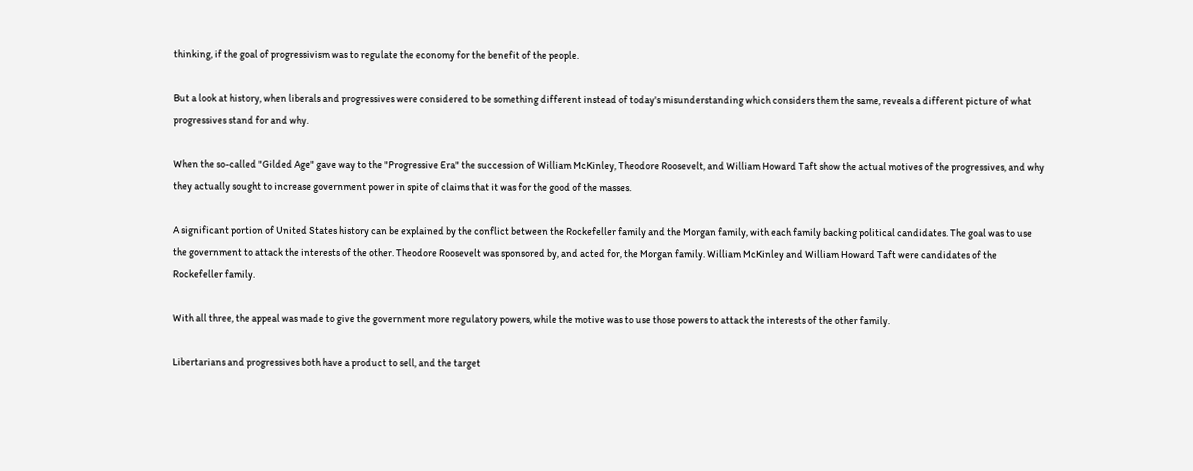thinking, if the goal of progressivism was to regulate the economy for the benefit of the people.

But a look at history, when liberals and progressives were considered to be something different instead of today's misunderstanding which considers them the same, reveals a different picture of what progressives stand for and why.

When the so-called "Gilded Age" gave way to the "Progressive Era" the succession of William McKinley, Theodore Roosevelt, and William Howard Taft show the actual motives of the progressives, and why they actually sought to increase government power in spite of claims that it was for the good of the masses.

A significant portion of United States history can be explained by the conflict between the Rockefeller family and the Morgan family, with each family backing political candidates. The goal was to use the government to attack the interests of the other. Theodore Roosevelt was sponsored by, and acted for, the Morgan family. William McKinley and William Howard Taft were candidates of the Rockefeller family.

With all three, the appeal was made to give the government more regulatory powers, while the motive was to use those powers to attack the interests of the other family.

Libertarians and progressives both have a product to sell, and the target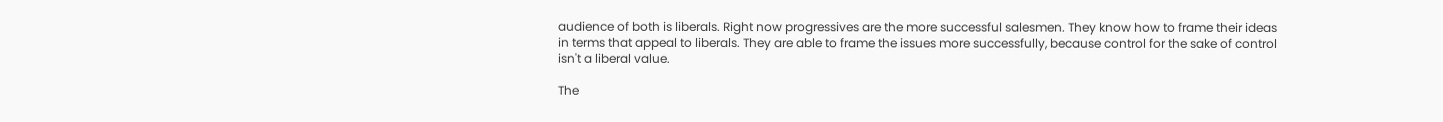audience of both is liberals. Right now progressives are the more successful salesmen. They know how to frame their ideas in terms that appeal to liberals. They are able to frame the issues more successfully, because control for the sake of control isn't a liberal value.

The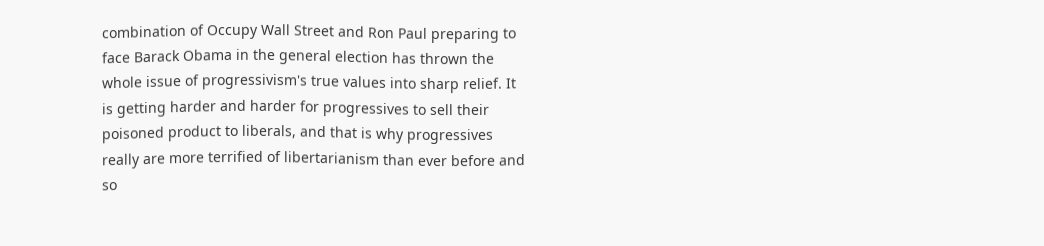combination of Occupy Wall Street and Ron Paul preparing to face Barack Obama in the general election has thrown the whole issue of progressivism's true values into sharp relief. It is getting harder and harder for progressives to sell their poisoned product to liberals, and that is why progressives really are more terrified of libertarianism than ever before and so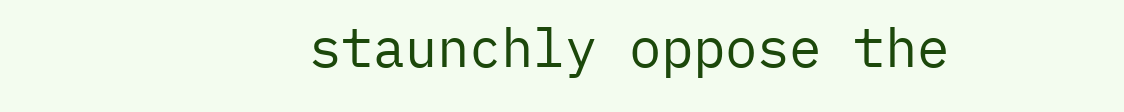staunchly oppose the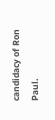candidacy of Ron Paul.